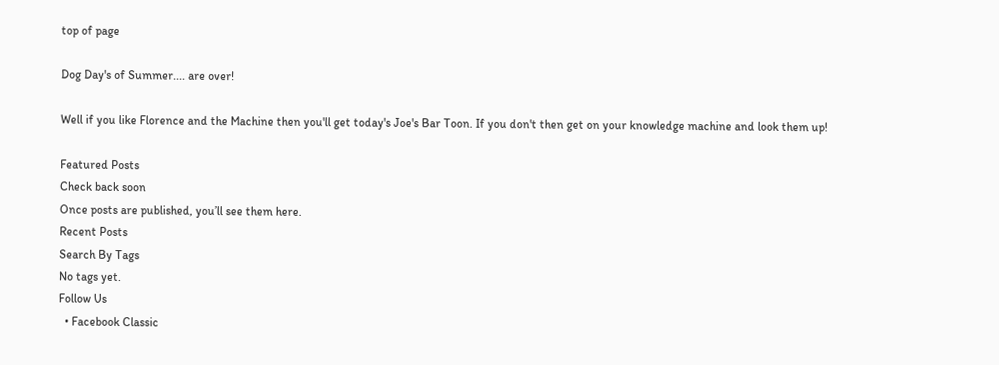top of page

Dog Day's of Summer.... are over!

Well if you like Florence and the Machine then you'll get today's Joe's Bar Toon. If you don't then get on your knowledge machine and look them up!

Featured Posts
Check back soon
Once posts are published, you’ll see them here.
Recent Posts
Search By Tags
No tags yet.
Follow Us
  • Facebook Classic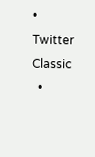• Twitter Classic
  •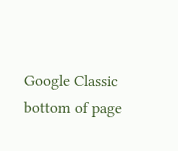Google Classic
bottom of page